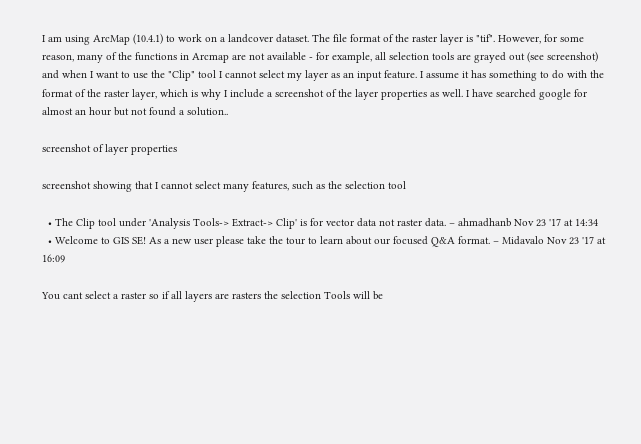I am using ArcMap (10.4.1) to work on a landcover dataset. The file format of the raster layer is "tif". However, for some reason, many of the functions in Arcmap are not available - for example, all selection tools are grayed out (see screenshot) and when I want to use the "Clip" tool I cannot select my layer as an input feature. I assume it has something to do with the format of the raster layer, which is why I include a screenshot of the layer properties as well. I have searched google for almost an hour but not found a solution..

screenshot of layer properties

screenshot showing that I cannot select many features, such as the selection tool

  • The Clip tool under 'Analysis Tools-> Extract-> Clip' is for vector data not raster data. – ahmadhanb Nov 23 '17 at 14:34
  • Welcome to GIS SE! As a new user please take the tour to learn about our focused Q&A format. – Midavalo Nov 23 '17 at 16:09

You cant select a raster so if all layers are rasters the selection Tools will be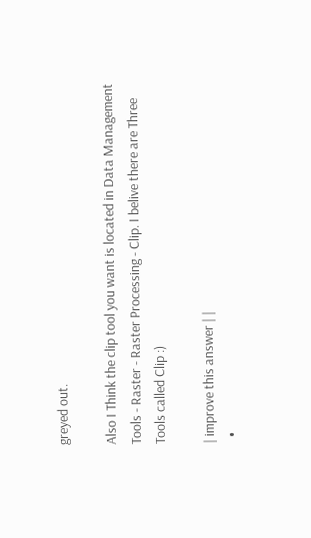greyed out.

Also I Think the clip tool you want is located in Data Management Tools - Raster - Raster Processing - Clip. I belive there are Three Tools called Clip :)

| improve this answer | |
  •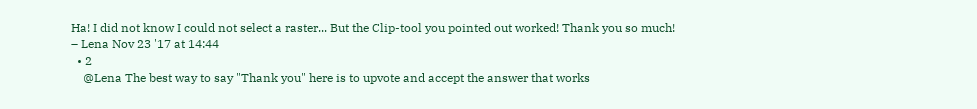Ha! I did not know I could not select a raster... But the Clip-tool you pointed out worked! Thank you so much! – Lena Nov 23 '17 at 14:44
  • 2
    @Lena The best way to say "Thank you" here is to upvote and accept the answer that works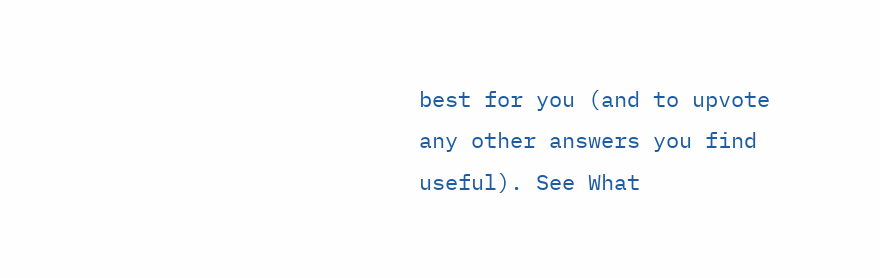best for you (and to upvote any other answers you find useful). See What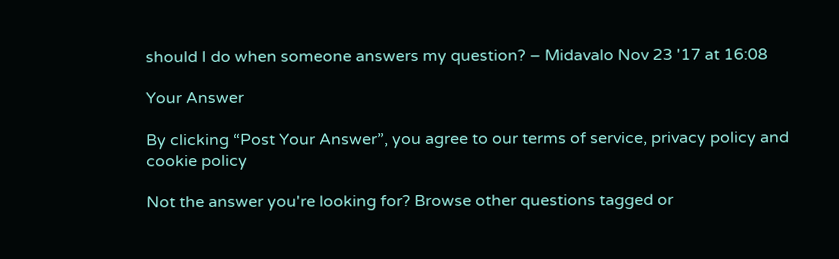should I do when someone answers my question? – Midavalo Nov 23 '17 at 16:08

Your Answer

By clicking “Post Your Answer”, you agree to our terms of service, privacy policy and cookie policy

Not the answer you're looking for? Browse other questions tagged or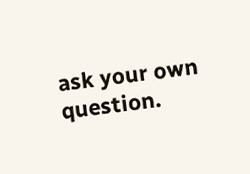ask your own question.